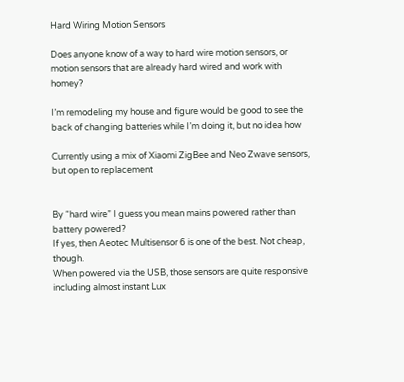Hard Wiring Motion Sensors

Does anyone know of a way to hard wire motion sensors, or motion sensors that are already hard wired and work with homey?

I’m remodeling my house and figure would be good to see the back of changing batteries while I’m doing it, but no idea how

Currently using a mix of Xiaomi ZigBee and Neo Zwave sensors, but open to replacement


By “hard wire” I guess you mean mains powered rather than battery powered?
If yes, then Aeotec Multisensor 6 is one of the best. Not cheap, though.
When powered via the USB, those sensors are quite responsive including almost instant Lux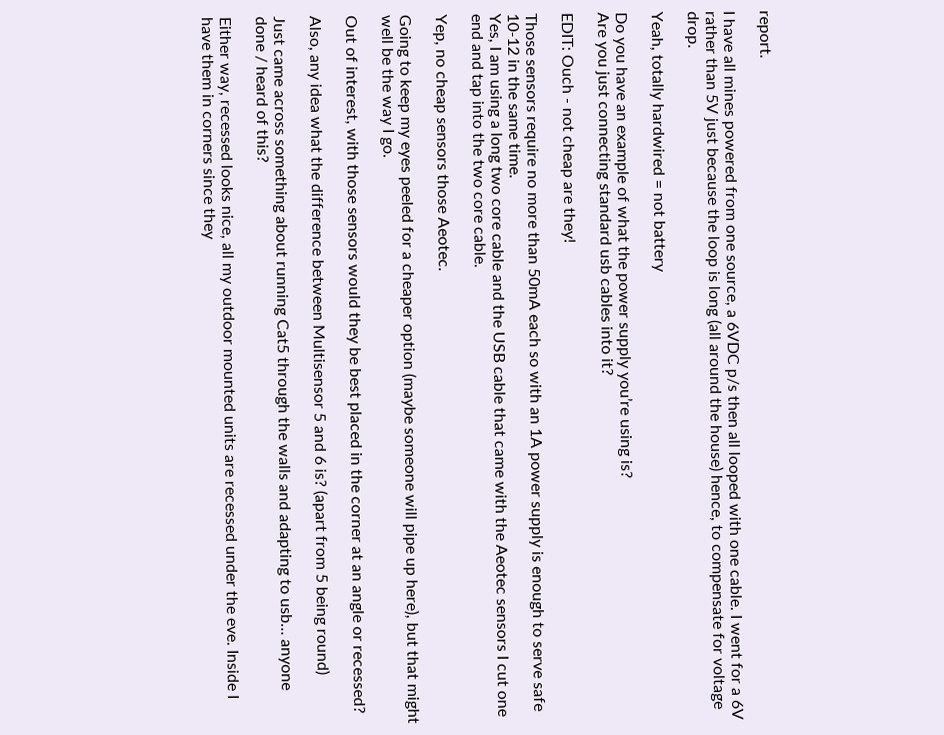report.

I have all mines powered from one source, a 6VDC p/s then all looped with one cable. I went for a 6V rather than 5V just because the loop is long (all around the house) hence, to compensate for voltage drop.

Yeah, totally hardwired = not battery

Do you have an example of what the power supply you’re using is?
Are you just connecting standard usb cables into it?

EDIT: Ouch - not cheap are they!

Those sensors require no more than 50mA each so with an 1A power supply is enough to serve safe 10-12 in the same time.
Yes, I am using a long two core cable and the USB cable that came with the Aeotec sensors I cut one end and tap into the two core cable.

Yep, no cheap sensors those Aeotec.

Going to keep my eyes peeled for a cheaper option (maybe someone will pipe up here), but that might well be the way I go.

Out of interest, with those sensors would they be best placed in the corner at an angle or recessed?

Also, any idea what the difference between Multisensor 5 and 6 is? (apart from 5 being round)

Just came across something about running Cat5 through the walls and adapting to usb… anyone done / heard of this?

Either way, recessed looks nice, all my outdoor mounted units are recessed under the eve. Inside I have them in corners since they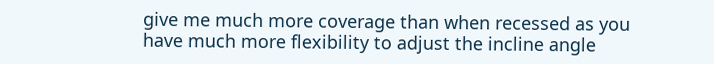give me much more coverage than when recessed as you have much more flexibility to adjust the incline angle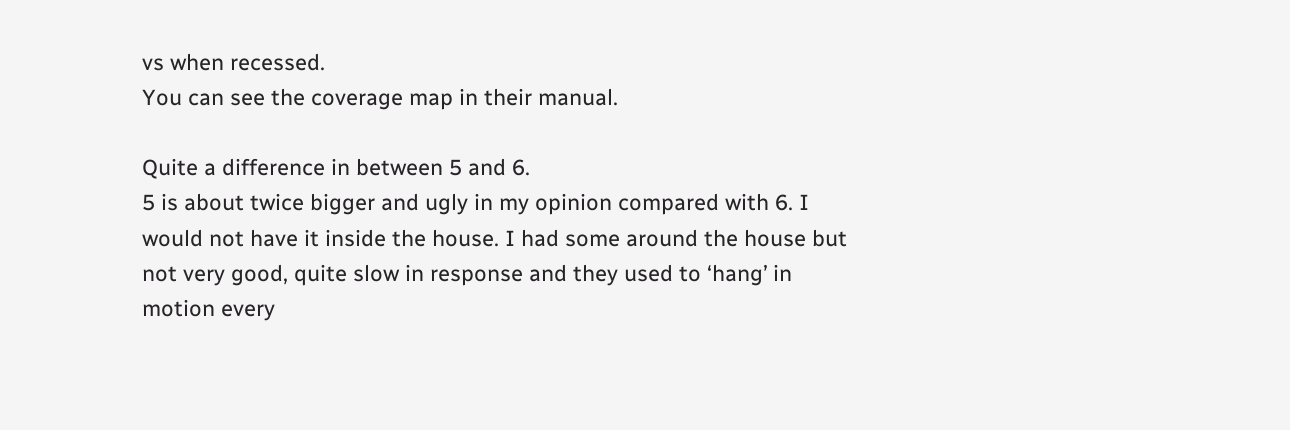vs when recessed.
You can see the coverage map in their manual.

Quite a difference in between 5 and 6.
5 is about twice bigger and ugly in my opinion compared with 6. I would not have it inside the house. I had some around the house but not very good, quite slow in response and they used to ‘hang’ in motion every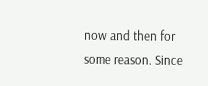now and then for some reason. Since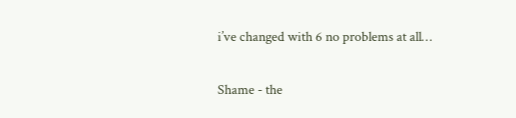i’ve changed with 6 no problems at all…

Shame - the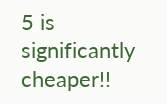5 is significantly cheaper!!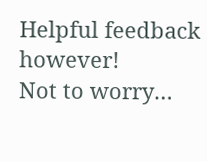Helpful feedback however!
Not to worry…